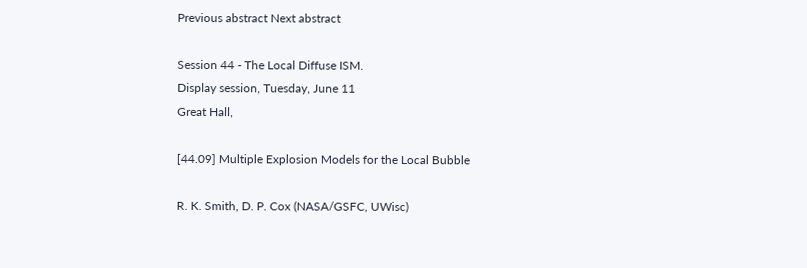Previous abstract Next abstract

Session 44 - The Local Diffuse ISM.
Display session, Tuesday, June 11
Great Hall,

[44.09] Multiple Explosion Models for the Local Bubble

R. K. Smith, D. P. Cox (NASA/GSFC, UWisc)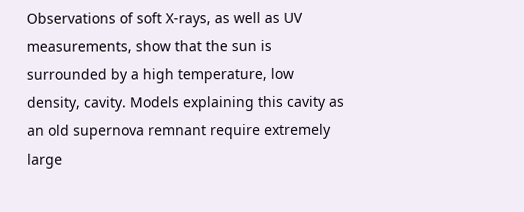Observations of soft X-rays, as well as UV measurements, show that the sun is surrounded by a high temperature, low density, cavity. Models explaining this cavity as an old supernova remnant require extremely large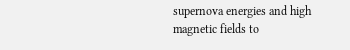supernova energies and high magnetic fields to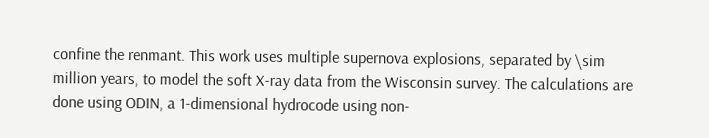confine the renmant. This work uses multiple supernova explosions, separated by \sim million years, to model the soft X-ray data from the Wisconsin survey. The calculations are done using ODIN, a 1-dimensional hydrocode using non-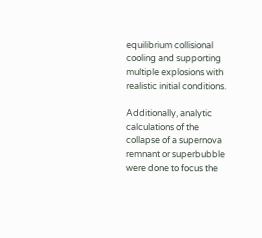equilibrium collisional cooling and supporting multiple explosions with realistic initial conditions.

Additionally, analytic calculations of the collapse of a supernova remnant or superbubble were done to focus the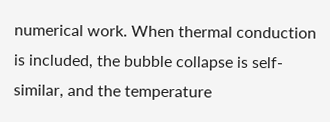numerical work. When thermal conduction is included, the bubble collapse is self-similar, and the temperature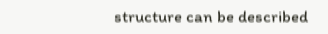structure can be described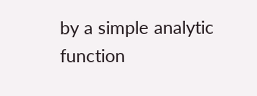by a simple analytic function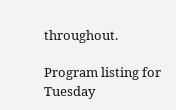throughout.

Program listing for Tuesday